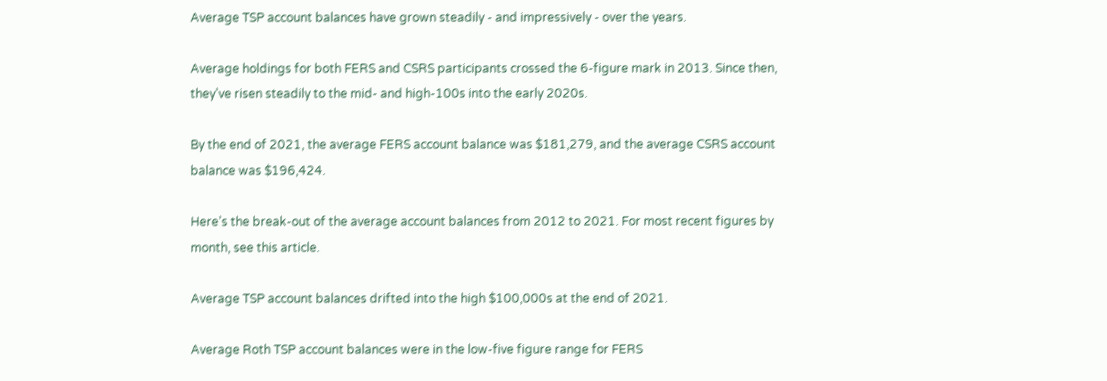Average TSP account balances have grown steadily - and impressively - over the years.

Average holdings for both FERS and CSRS participants crossed the 6-figure mark in 2013. Since then, they’ve risen steadily to the mid- and high-100s into the early 2020s.

By the end of 2021, the average FERS account balance was $181,279, and the average CSRS account balance was $196,424.

Here’s the break-out of the average account balances from 2012 to 2021. For most recent figures by month, see this article.

Average TSP account balances drifted into the high $100,000s at the end of 2021.

Average Roth TSP account balances were in the low-five figure range for FERS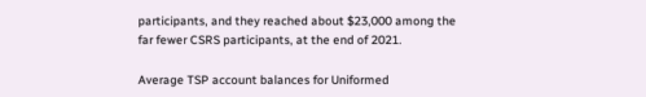participants, and they reached about $23,000 among the far fewer CSRS participants, at the end of 2021.

Average TSP account balances for Uniformed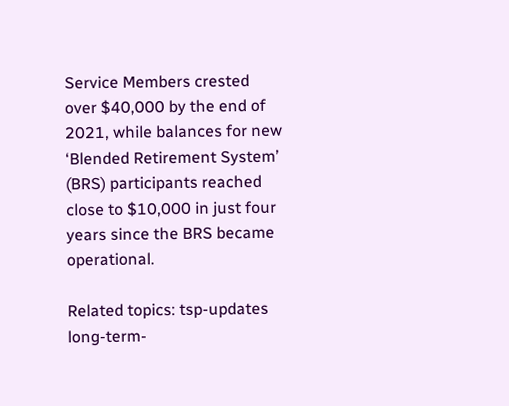Service Members crested over $40,000 by the end of 2021, while balances for new ‘Blended Retirement System’ (BRS) participants reached close to $10,000 in just four years since the BRS became operational.

Related topics: tsp-updates long-term-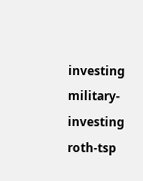investing military-investing roth-tsp